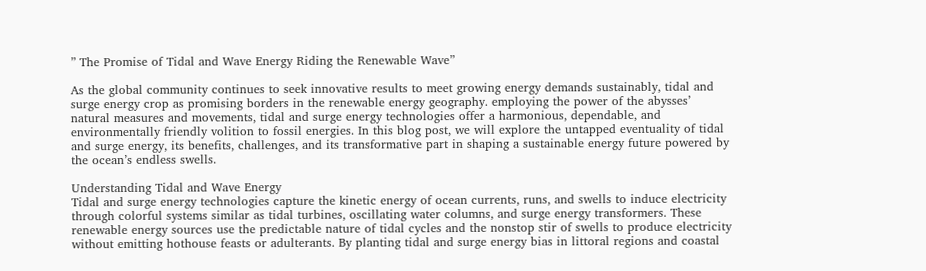” The Promise of Tidal and Wave Energy Riding the Renewable Wave”

As the global community continues to seek innovative results to meet growing energy demands sustainably, tidal and surge energy crop as promising borders in the renewable energy geography. employing the power of the abysses’ natural measures and movements, tidal and surge energy technologies offer a harmonious, dependable, and environmentally friendly volition to fossil energies. In this blog post, we will explore the untapped eventuality of tidal and surge energy, its benefits, challenges, and its transformative part in shaping a sustainable energy future powered by the ocean’s endless swells.

Understanding Tidal and Wave Energy
Tidal and surge energy technologies capture the kinetic energy of ocean currents, runs, and swells to induce electricity through colorful systems similar as tidal turbines, oscillating water columns, and surge energy transformers. These renewable energy sources use the predictable nature of tidal cycles and the nonstop stir of swells to produce electricity without emitting hothouse feasts or adulterants. By planting tidal and surge energy bias in littoral regions and coastal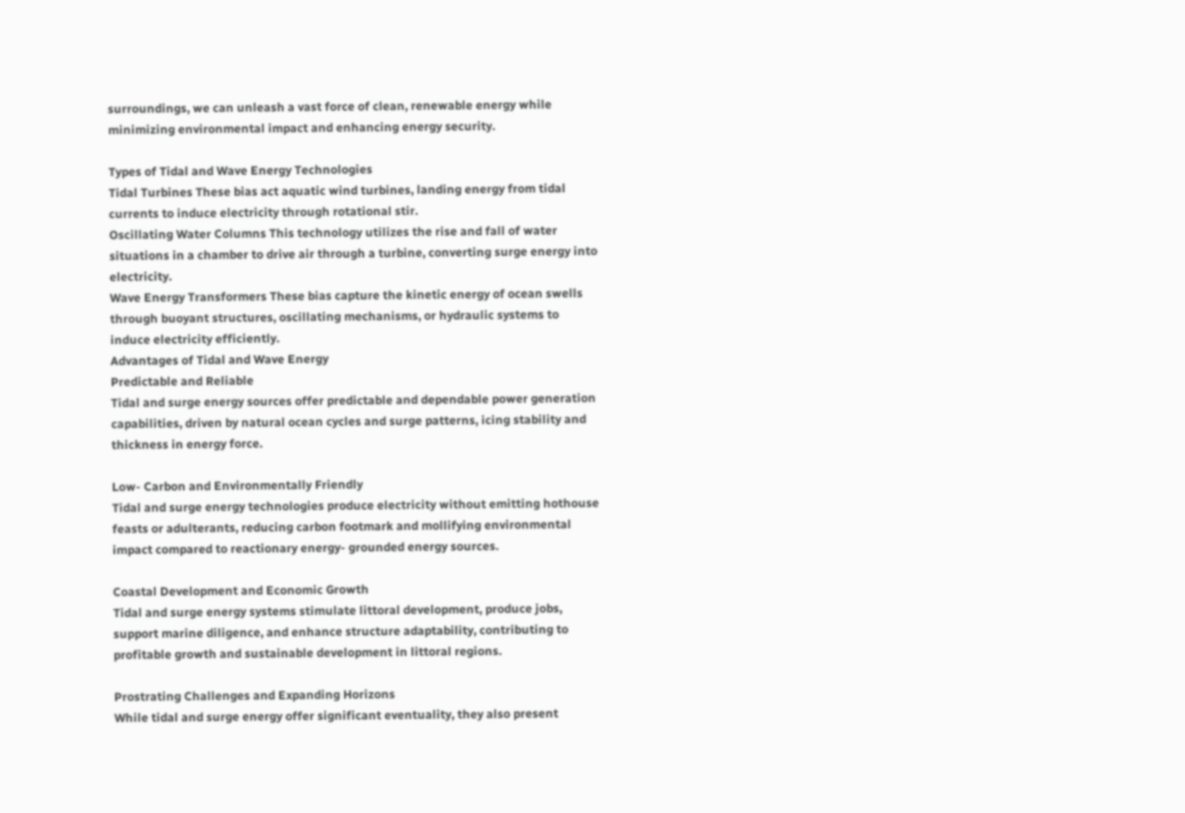surroundings, we can unleash a vast force of clean, renewable energy while minimizing environmental impact and enhancing energy security.

Types of Tidal and Wave Energy Technologies
Tidal Turbines These bias act aquatic wind turbines, landing energy from tidal currents to induce electricity through rotational stir.
Oscillating Water Columns This technology utilizes the rise and fall of water situations in a chamber to drive air through a turbine, converting surge energy into electricity.
Wave Energy Transformers These bias capture the kinetic energy of ocean swells through buoyant structures, oscillating mechanisms, or hydraulic systems to induce electricity efficiently.
Advantages of Tidal and Wave Energy
Predictable and Reliable
Tidal and surge energy sources offer predictable and dependable power generation capabilities, driven by natural ocean cycles and surge patterns, icing stability and thickness in energy force.

Low- Carbon and Environmentally Friendly
Tidal and surge energy technologies produce electricity without emitting hothouse feasts or adulterants, reducing carbon footmark and mollifying environmental impact compared to reactionary energy- grounded energy sources.

Coastal Development and Economic Growth
Tidal and surge energy systems stimulate littoral development, produce jobs, support marine diligence, and enhance structure adaptability, contributing to profitable growth and sustainable development in littoral regions.

Prostrating Challenges and Expanding Horizons
While tidal and surge energy offer significant eventuality, they also present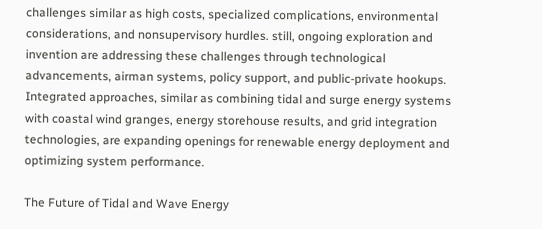challenges similar as high costs, specialized complications, environmental considerations, and nonsupervisory hurdles. still, ongoing exploration and invention are addressing these challenges through technological advancements, airman systems, policy support, and public-private hookups. Integrated approaches, similar as combining tidal and surge energy systems with coastal wind granges, energy storehouse results, and grid integration technologies, are expanding openings for renewable energy deployment and optimizing system performance.

The Future of Tidal and Wave Energy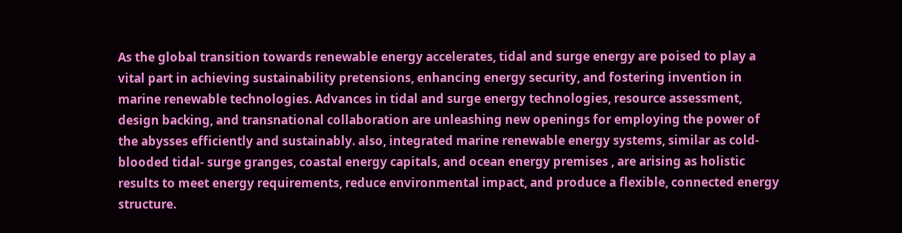As the global transition towards renewable energy accelerates, tidal and surge energy are poised to play a vital part in achieving sustainability pretensions, enhancing energy security, and fostering invention in marine renewable technologies. Advances in tidal and surge energy technologies, resource assessment, design backing, and transnational collaboration are unleashing new openings for employing the power of the abysses efficiently and sustainably. also, integrated marine renewable energy systems, similar as cold-blooded tidal- surge granges, coastal energy capitals, and ocean energy premises , are arising as holistic results to meet energy requirements, reduce environmental impact, and produce a flexible, connected energy structure.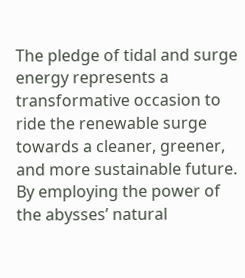The pledge of tidal and surge energy represents a transformative occasion to ride the renewable surge towards a cleaner, greener, and more sustainable future. By employing the power of the abysses’ natural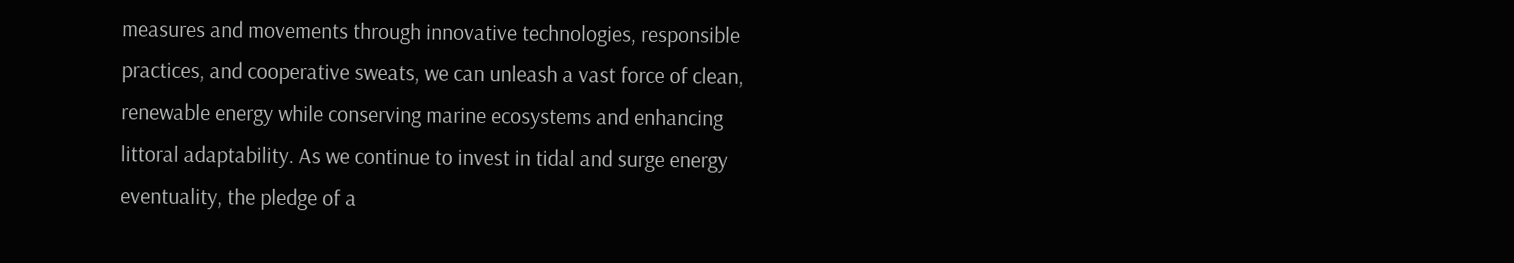measures and movements through innovative technologies, responsible practices, and cooperative sweats, we can unleash a vast force of clean, renewable energy while conserving marine ecosystems and enhancing littoral adaptability. As we continue to invest in tidal and surge energy eventuality, the pledge of a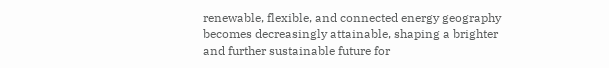renewable, flexible, and connected energy geography becomes decreasingly attainable, shaping a brighter and further sustainable future for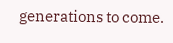generations to come.